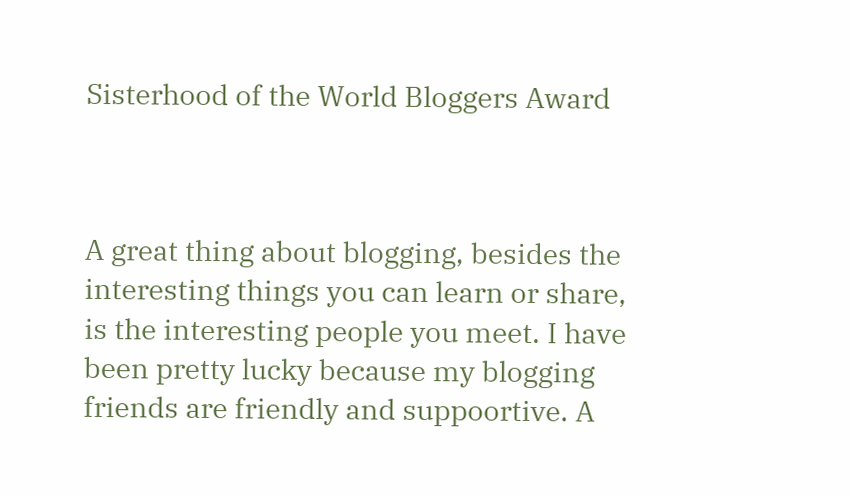Sisterhood of the World Bloggers Award



A great thing about blogging, besides the interesting things you can learn or share, is the interesting people you meet. I have been pretty lucky because my blogging friends are friendly and suppoortive. A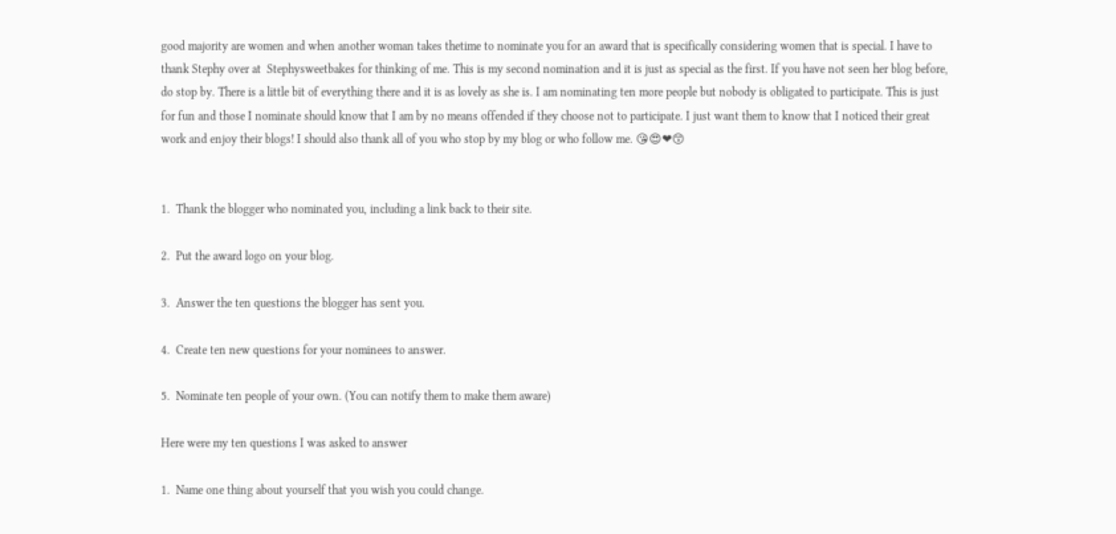good majority are women and when another woman takes thetime to nominate you for an award that is specifically considering women that is special. I have to thank Stephy over at  Stephysweetbakes for thinking of me. This is my second nomination and it is just as special as the first. If you have not seen her blog before, do stop by. There is a little bit of everything there and it is as lovely as she is. I am nominating ten more people but nobody is obligated to participate. This is just for fun and those I nominate should know that I am by no means offended if they choose not to participate. I just want them to know that I noticed their great work and enjoy their blogs! I should also thank all of you who stop by my blog or who follow me. 😘😍❤😙


1.  Thank the blogger who nominated you, including a link back to their site.

2.  Put the award logo on your blog.

3.  Answer the ten questions the blogger has sent you.

4.  Create ten new questions for your nominees to answer.

5.  Nominate ten people of your own. (You can notify them to make them aware)

Here were my ten questions I was asked to answer

1.  Name one thing about yourself that you wish you could change.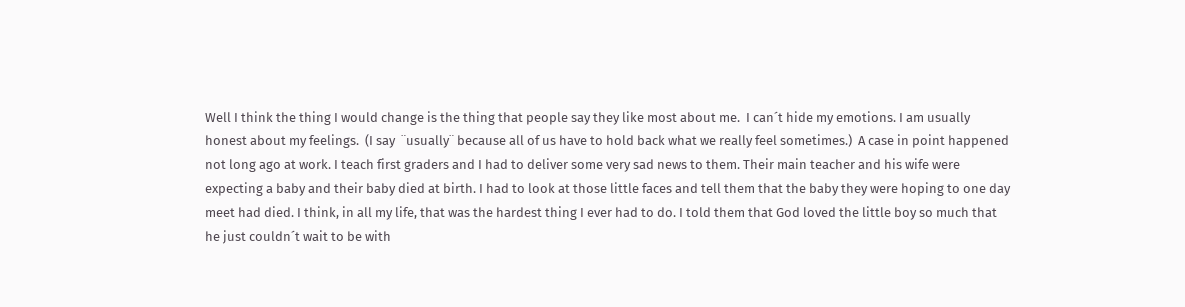Well I think the thing I would change is the thing that people say they like most about me.  I can´t hide my emotions. I am usually honest about my feelings.  (I say  ¨usually¨ because all of us have to hold back what we really feel sometimes.)  A case in point happened not long ago at work. I teach first graders and I had to deliver some very sad news to them. Their main teacher and his wife were expecting a baby and their baby died at birth. I had to look at those little faces and tell them that the baby they were hoping to one day meet had died. I think, in all my life, that was the hardest thing I ever had to do. I told them that God loved the little boy so much that he just couldn´t wait to be with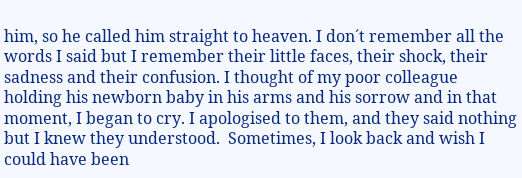him, so he called him straight to heaven. I don´t remember all the words I said but I remember their little faces, their shock, their sadness and their confusion. I thought of my poor colleague holding his newborn baby in his arms and his sorrow and in that moment, I began to cry. I apologised to them, and they said nothing but I knew they understood.  Sometimes, I look back and wish I could have been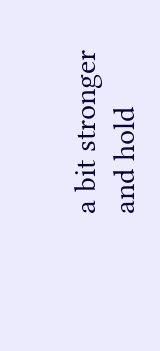a bit stronger and hold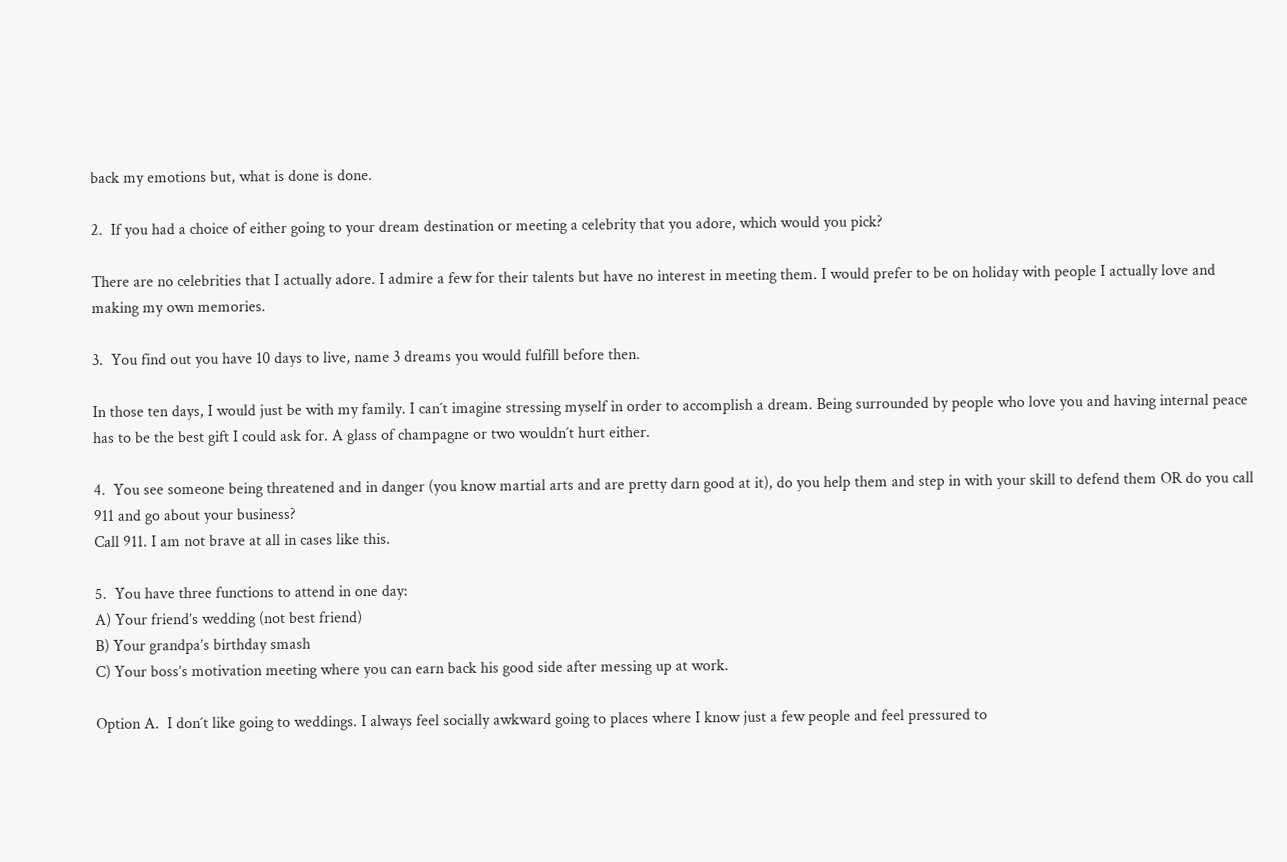back my emotions but, what is done is done.

2.  If you had a choice of either going to your dream destination or meeting a celebrity that you adore, which would you pick?

There are no celebrities that I actually adore. I admire a few for their talents but have no interest in meeting them. I would prefer to be on holiday with people I actually love and making my own memories.

3.  You find out you have 10 days to live, name 3 dreams you would fulfill before then.

In those ten days, I would just be with my family. I can´t imagine stressing myself in order to accomplish a dream. Being surrounded by people who love you and having internal peace has to be the best gift I could ask for. A glass of champagne or two wouldn´t hurt either.

4.  You see someone being threatened and in danger (you know martial arts and are pretty darn good at it), do you help them and step in with your skill to defend them OR do you call 911 and go about your business?
Call 911. I am not brave at all in cases like this.

5.  You have three functions to attend in one day:
A) Your friend’s wedding (not best friend)
B) Your grandpa’s birthday smash
C) Your boss’s motivation meeting where you can earn back his good side after messing up at work.

Option A.  I don´t like going to weddings. I always feel socially awkward going to places where I know just a few people and feel pressured to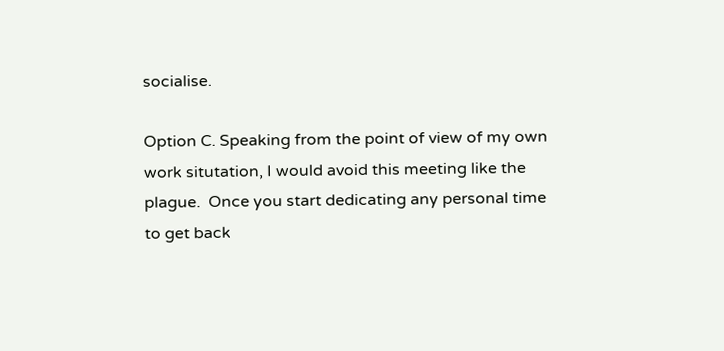socialise.

Option C. Speaking from the point of view of my own work situtation, I would avoid this meeting like the plague.  Once you start dedicating any personal time to get back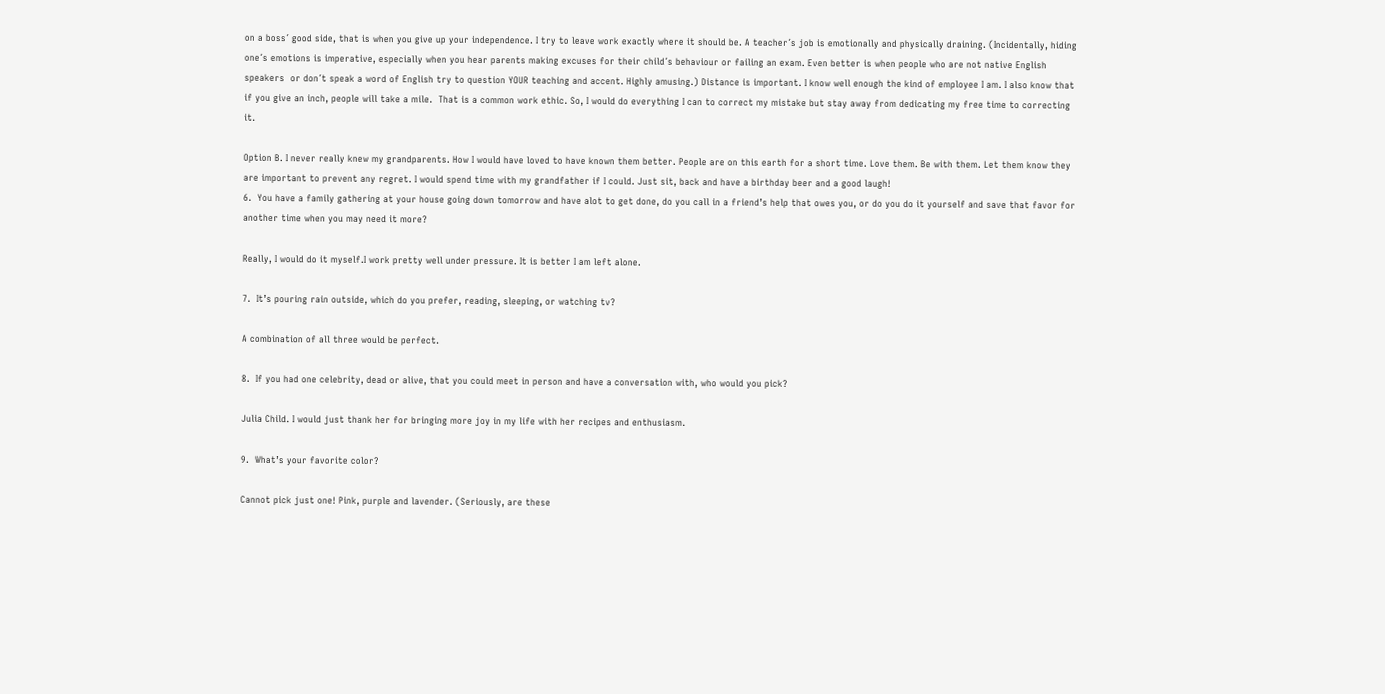on a boss´ good side, that is when you give up your independence. I try to leave work exactly where it should be. A teacher´s job is emotionally and physically draining. (Incidentally, hiding one´s emotions is imperative, especially when you hear parents making excuses for their child´s behaviour or failing an exam. Even better is when people who are not native English speakers  or don´t speak a word of English try to question YOUR teaching and accent. Highly amusing.) Distance is important. I know well enough the kind of employee I am. I also know that if you give an inch, people will take a mile.  That is a common work ethic. So, I would do everything I can to correct my mistake but stay away from dedicating my free time to correcting it.

Option B. I never really knew my grandparents. How I would have loved to have known them better. People are on this earth for a short time. Love them. Be with them. Let them know they are important to prevent any regret. I would spend time with my grandfather if I could. Just sit, back and have a birthday beer and a good laugh!
6.  You have a family gathering at your house going down tomorrow and have alot to get done, do you call in a friend’s help that owes you, or do you do it yourself and save that favor for another time when you may need it more?

Really, I would do it myself.I work pretty well under pressure. It is better I am left alone.

7.  It’s pouring rain outside, which do you prefer, reading, sleeping, or watching tv?

A combination of all three would be perfect.

8.  If you had one celebrity, dead or alive, that you could meet in person and have a conversation with, who would you pick?

Julia Child. I would just thank her for bringing more joy in my life with her recipes and enthusiasm.

9.  What’s your favorite color?

Cannot pick just one! Pink, purple and lavender. (Seriously, are these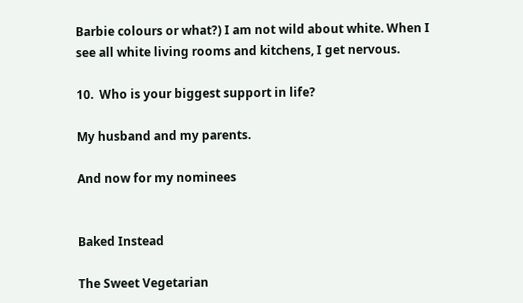Barbie colours or what?) I am not wild about white. When I see all white living rooms and kitchens, I get nervous.

10.  Who is your biggest support in life?

My husband and my parents.

And now for my nominees


Baked Instead

The Sweet Vegetarian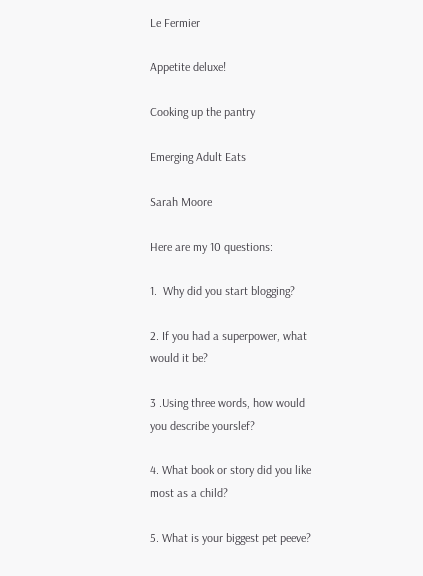Le Fermier

Appetite deluxe!

Cooking up the pantry

Emerging Adult Eats

Sarah Moore

Here are my 10 questions:

1.  Why did you start blogging?

2. If you had a superpower, what would it be?

3 .Using three words, how would you describe yourslef?

4. What book or story did you like most as a child?

5. What is your biggest pet peeve?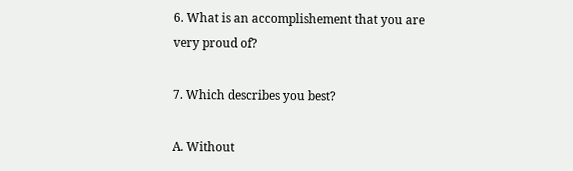6. What is an accomplishement that you are very proud of?

7. Which describes you best?

A. Without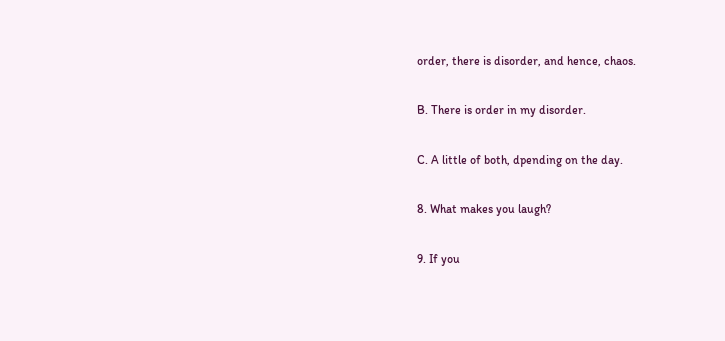order, there is disorder, and hence, chaos.

B. There is order in my disorder.

C. A little of both, dpending on the day.

8. What makes you laugh?

9. If you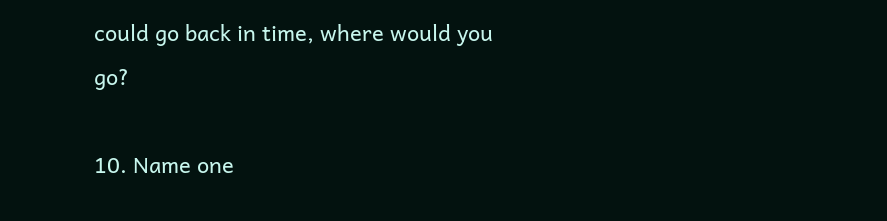could go back in time, where would you go?

10. Name one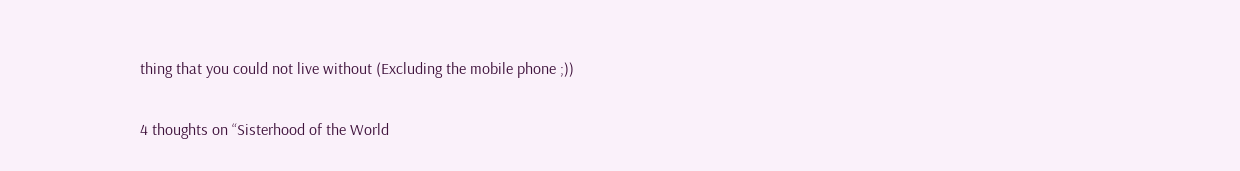thing that you could not live without (Excluding the mobile phone ;))

4 thoughts on “Sisterhood of the World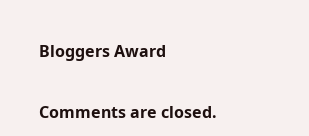Bloggers Award

Comments are closed.